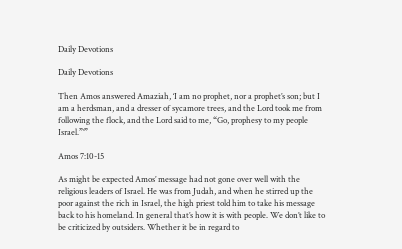Daily Devotions

Daily Devotions

Then Amos answered Amaziah, ‘I am no prophet, nor a prophet’s son; but I am a herdsman, and a dresser of sycamore trees, and the Lord took me from following the flock, and the Lord said to me, “Go, prophesy to my people Israel.”’”

Amos 7:10-15

As might be expected Amos’ message had not gone over well with the religious leaders of Israel. He was from Judah, and when he stirred up the poor against the rich in Israel, the high priest told him to take his message back to his homeland. In general that’s how it is with people. We don’t like to be criticized by outsiders. Whether it be in regard to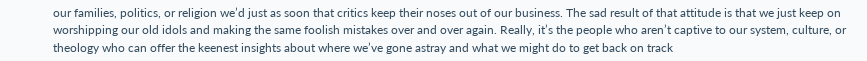our families, politics, or religion we’d just as soon that critics keep their noses out of our business. The sad result of that attitude is that we just keep on worshipping our old idols and making the same foolish mistakes over and over again. Really, it’s the people who aren’t captive to our system, culture, or theology who can offer the keenest insights about where we’ve gone astray and what we might do to get back on track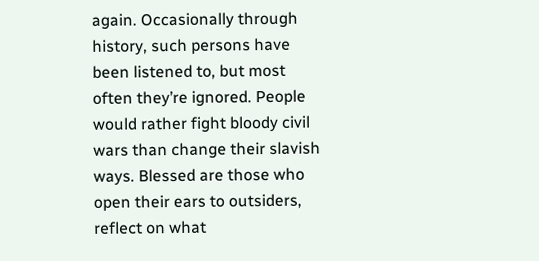again. Occasionally through history, such persons have been listened to, but most often they’re ignored. People would rather fight bloody civil wars than change their slavish ways. Blessed are those who open their ears to outsiders, reflect on what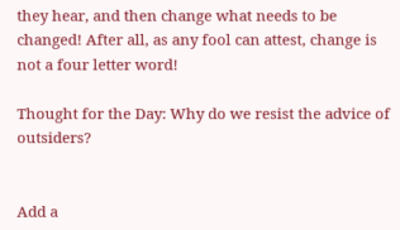they hear, and then change what needs to be changed! After all, as any fool can attest, change is not a four letter word!

Thought for the Day: Why do we resist the advice of outsiders?


Add a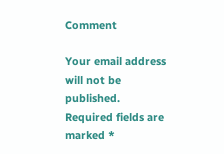Comment

Your email address will not be published. Required fields are marked *